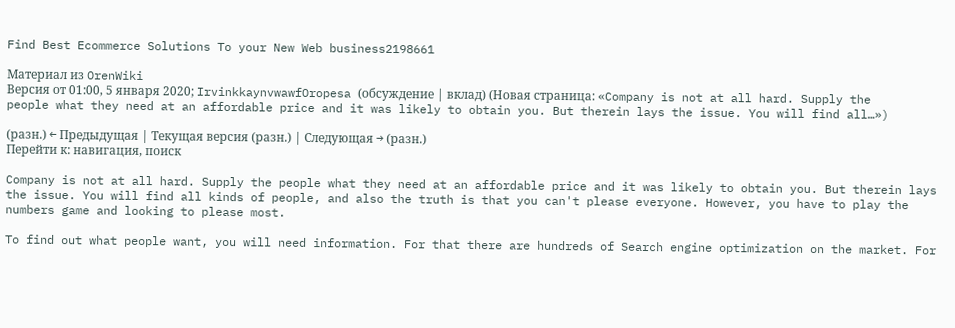Find Best Ecommerce Solutions To your New Web business2198661

Материал из OrenWiki
Версия от 01:00, 5 января 2020; IrvinkkaynvwawfOropesa (обсуждение | вклад) (Новая страница: «Company is not at all hard. Supply the people what they need at an affordable price and it was likely to obtain you. But therein lays the issue. You will find all…»)

(разн.) ← Предыдущая | Текущая версия (разн.) | Следующая → (разн.)
Перейти к: навигация, поиск

Company is not at all hard. Supply the people what they need at an affordable price and it was likely to obtain you. But therein lays the issue. You will find all kinds of people, and also the truth is that you can't please everyone. However, you have to play the numbers game and looking to please most.

To find out what people want, you will need information. For that there are hundreds of Search engine optimization on the market. For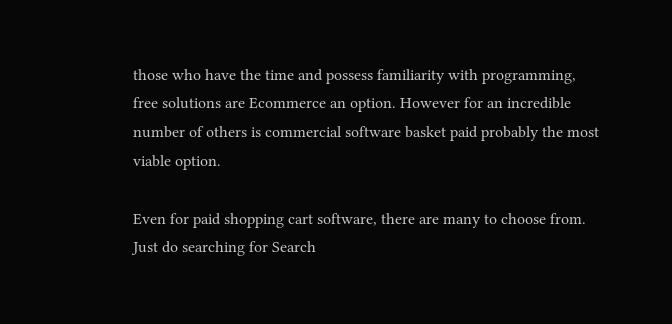those who have the time and possess familiarity with programming, free solutions are Ecommerce an option. However for an incredible number of others is commercial software basket paid probably the most viable option.

Even for paid shopping cart software, there are many to choose from. Just do searching for Search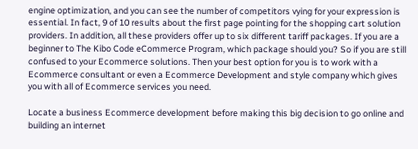engine optimization, and you can see the number of competitors vying for your expression is essential. In fact, 9 of 10 results about the first page pointing for the shopping cart solution providers. In addition, all these providers offer up to six different tariff packages. If you are a beginner to The Kibo Code eCommerce Program, which package should you? So if you are still confused to your Ecommerce solutions. Then your best option for you is to work with a Ecommerce consultant or even a Ecommerce Development and style company which gives you with all of Ecommerce services you need.

Locate a business Ecommerce development before making this big decision to go online and building an internet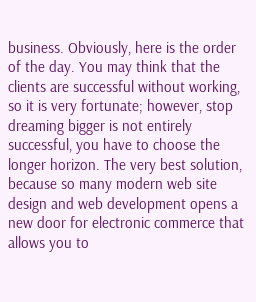business. Obviously, here is the order of the day. You may think that the clients are successful without working, so it is very fortunate; however, stop dreaming bigger is not entirely successful, you have to choose the longer horizon. The very best solution, because so many modern web site design and web development opens a new door for electronic commerce that allows you to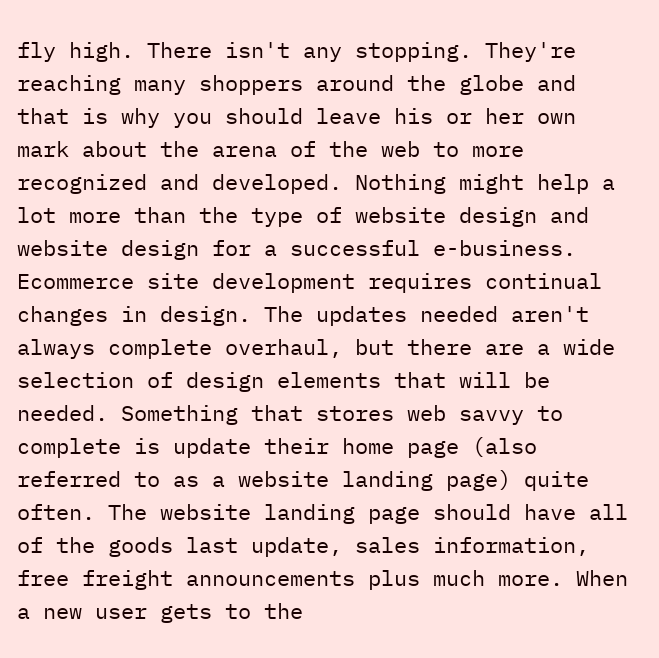fly high. There isn't any stopping. They're reaching many shoppers around the globe and that is why you should leave his or her own mark about the arena of the web to more recognized and developed. Nothing might help a lot more than the type of website design and website design for a successful e-business. Ecommerce site development requires continual changes in design. The updates needed aren't always complete overhaul, but there are a wide selection of design elements that will be needed. Something that stores web savvy to complete is update their home page (also referred to as a website landing page) quite often. The website landing page should have all of the goods last update, sales information, free freight announcements plus much more. When a new user gets to the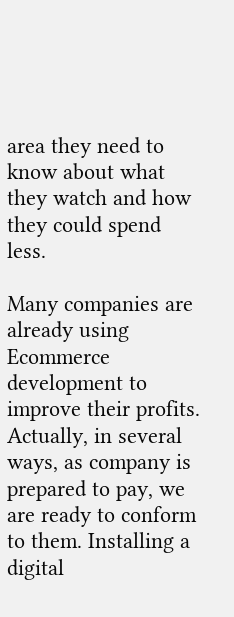area they need to know about what they watch and how they could spend less.

Many companies are already using Ecommerce development to improve their profits. Actually, in several ways, as company is prepared to pay, we are ready to conform to them. Installing a digital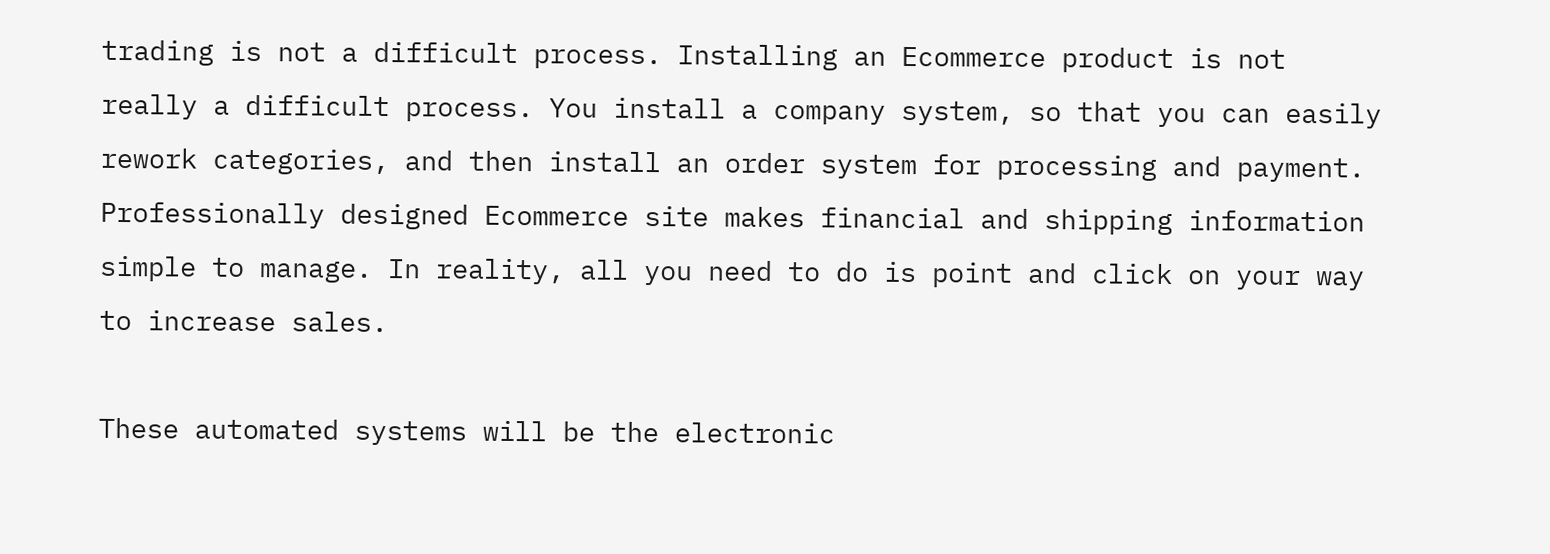trading is not a difficult process. Installing an Ecommerce product is not really a difficult process. You install a company system, so that you can easily rework categories, and then install an order system for processing and payment. Professionally designed Ecommerce site makes financial and shipping information simple to manage. In reality, all you need to do is point and click on your way to increase sales.

These automated systems will be the electronic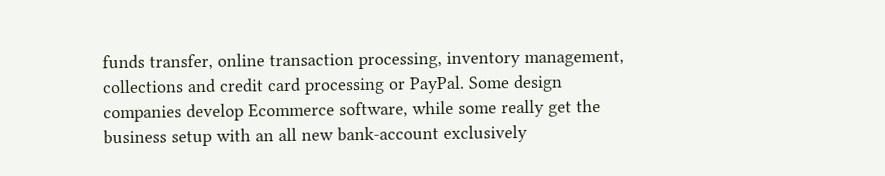funds transfer, online transaction processing, inventory management, collections and credit card processing or PayPal. Some design companies develop Ecommerce software, while some really get the business setup with an all new bank-account exclusively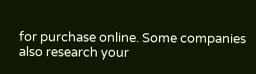for purchase online. Some companies also research your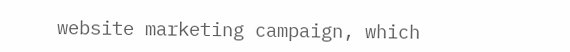website marketing campaign, which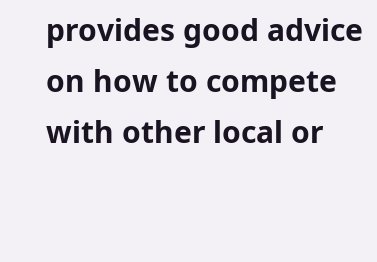provides good advice on how to compete with other local or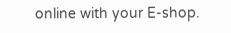online with your E-shop.